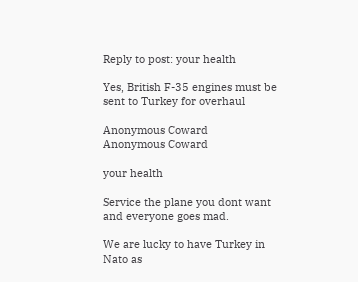Reply to post: your health

Yes, British F-35 engines must be sent to Turkey for overhaul

Anonymous Coward
Anonymous Coward

your health

Service the plane you dont want and everyone goes mad.

We are lucky to have Turkey in Nato as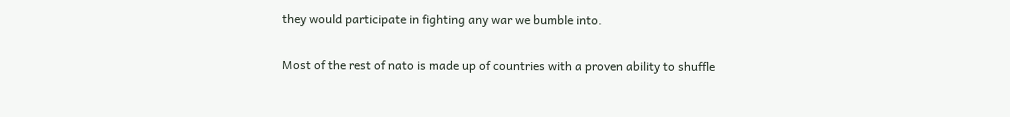they would participate in fighting any war we bumble into.

Most of the rest of nato is made up of countries with a proven ability to shuffle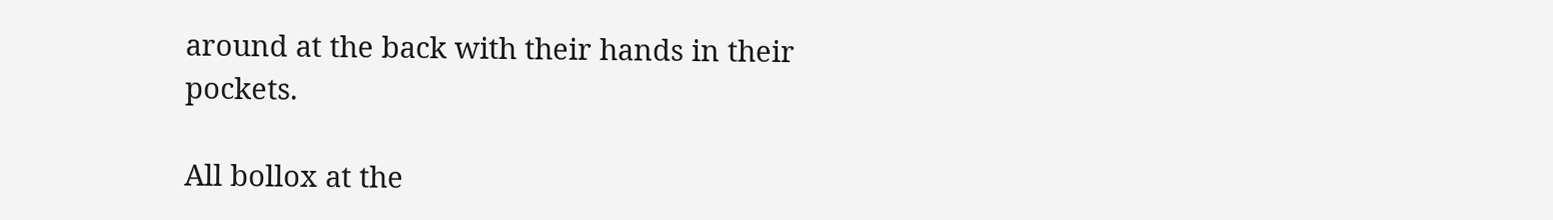around at the back with their hands in their pockets.

All bollox at the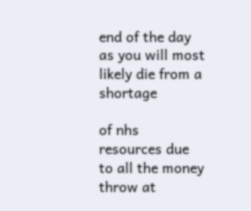end of the day as you will most likely die from a shortage

of nhs resources due to all the money throw at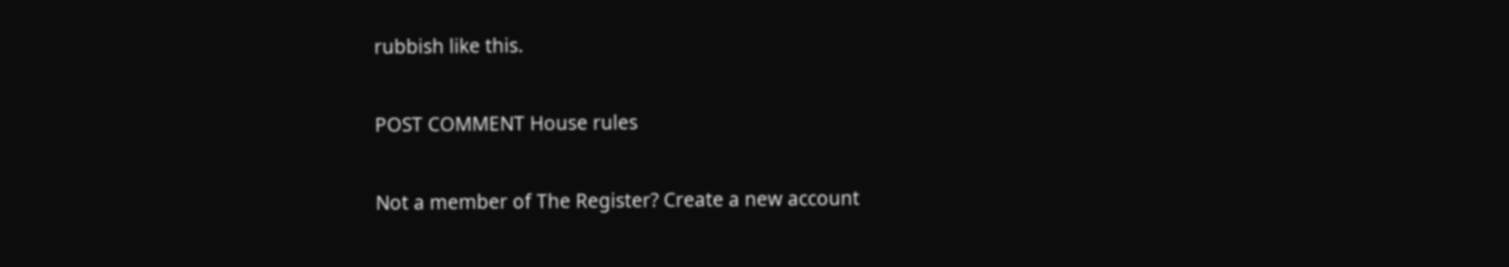rubbish like this.

POST COMMENT House rules

Not a member of The Register? Create a new account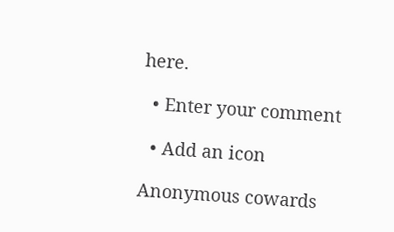here.

  • Enter your comment

  • Add an icon

Anonymous cowards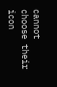cannot choose their icon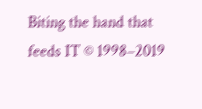Biting the hand that feeds IT © 1998–2019